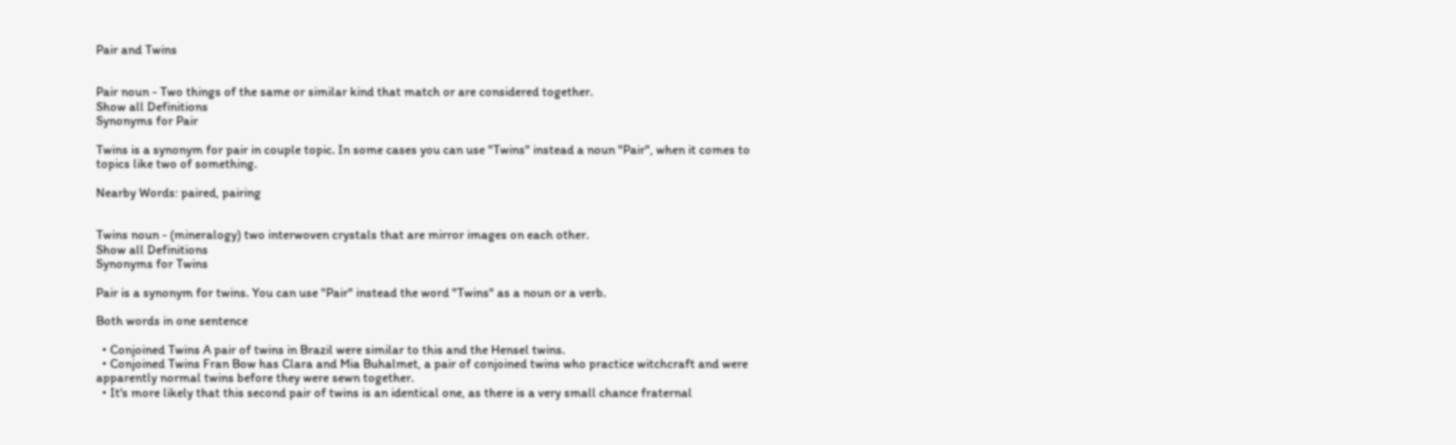Pair and Twins


Pair noun - Two things of the same or similar kind that match or are considered together.
Show all Definitions
Synonyms for Pair

Twins is a synonym for pair in couple topic. In some cases you can use "Twins" instead a noun "Pair", when it comes to topics like two of something.

Nearby Words: paired, pairing


Twins noun - (mineralogy) two interwoven crystals that are mirror images on each other.
Show all Definitions
Synonyms for Twins

Pair is a synonym for twins. You can use "Pair" instead the word "Twins" as a noun or a verb.

Both words in one sentence

  • Conjoined Twins A pair of twins in Brazil were similar to this and the Hensel twins.
  • Conjoined Twins Fran Bow has Clara and Mia Buhalmet, a pair of conjoined twins who practice witchcraft and were apparently normal twins before they were sewn together.
  • It's more likely that this second pair of twins is an identical one, as there is a very small chance fraternal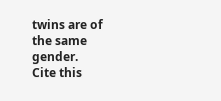twins are of the same gender.
Cite this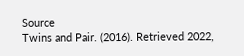Source
Twins and Pair. (2016). Retrieved 2022,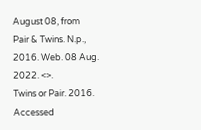August 08, from
Pair & Twins. N.p., 2016. Web. 08 Aug. 2022. <>.
Twins or Pair. 2016. Accessed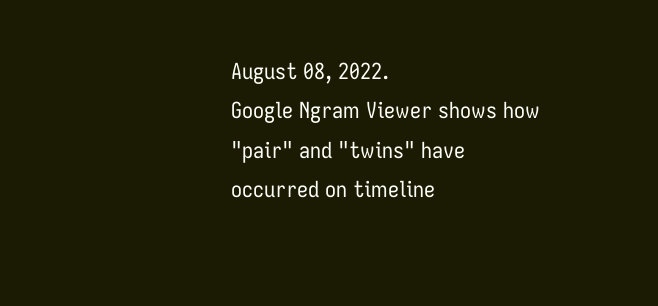August 08, 2022.
Google Ngram Viewer shows how "pair" and "twins" have occurred on timeline